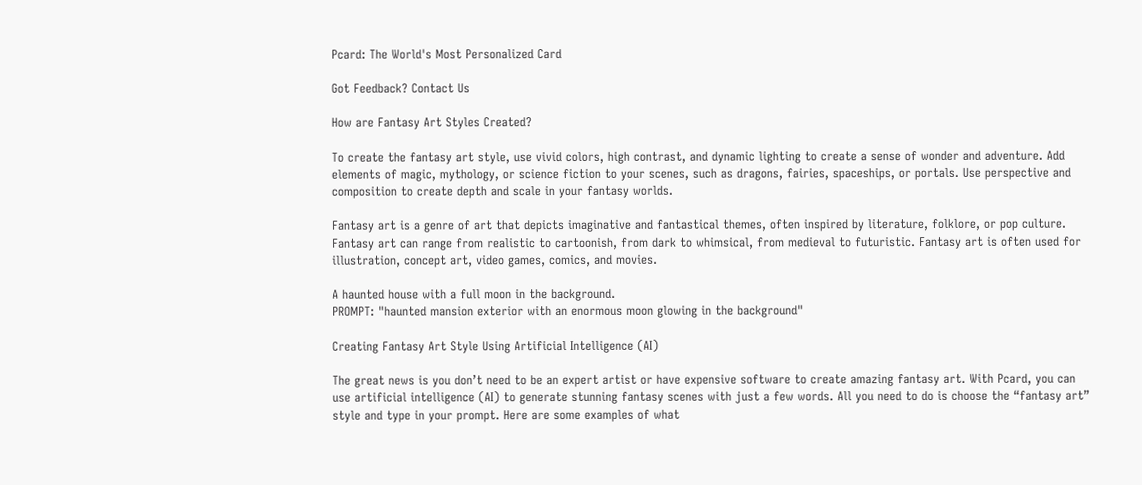Pcard: The World's Most Personalized Card

Got Feedback? Contact Us

How are Fantasy Art Styles Created?

To create the fantasy art style, use vivid colors, high contrast, and dynamic lighting to create a sense of wonder and adventure. Add elements of magic, mythology, or science fiction to your scenes, such as dragons, fairies, spaceships, or portals. Use perspective and composition to create depth and scale in your fantasy worlds.

Fantasy art is a genre of art that depicts imaginative and fantastical themes, often inspired by literature, folklore, or pop culture. Fantasy art can range from realistic to cartoonish, from dark to whimsical, from medieval to futuristic. Fantasy art is often used for illustration, concept art, video games, comics, and movies.

A haunted house with a full moon in the background.
PROMPT: "haunted mansion exterior with an enormous moon glowing in the background"

Creating Fantasy Art Style Using Artificial Intelligence (AI)

The great news is you don’t need to be an expert artist or have expensive software to create amazing fantasy art. With Pcard, you can use artificial intelligence (AI) to generate stunning fantasy scenes with just a few words. All you need to do is choose the “fantasy art” style and type in your prompt. Here are some examples of what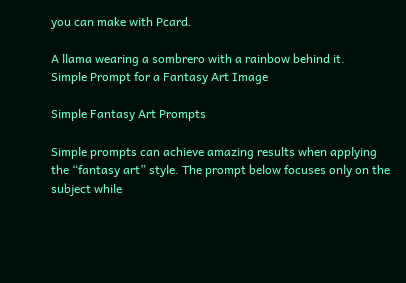you can make with Pcard.

A llama wearing a sombrero with a rainbow behind it.
Simple Prompt for a Fantasy Art Image

Simple Fantasy Art Prompts

Simple prompts can achieve amazing results when applying the “fantasy art” style. The prompt below focuses only on the subject while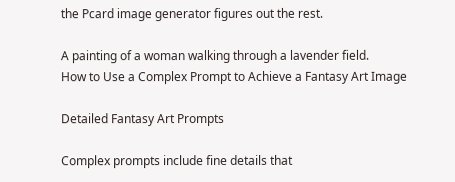the Pcard image generator figures out the rest.

A painting of a woman walking through a lavender field.
How to Use a Complex Prompt to Achieve a Fantasy Art Image

Detailed Fantasy Art Prompts

Complex prompts include fine details that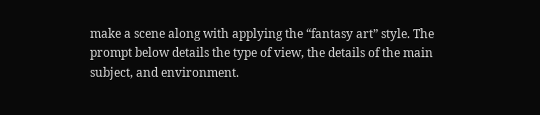make a scene along with applying the “fantasy art” style. The prompt below details the type of view, the details of the main subject, and environment.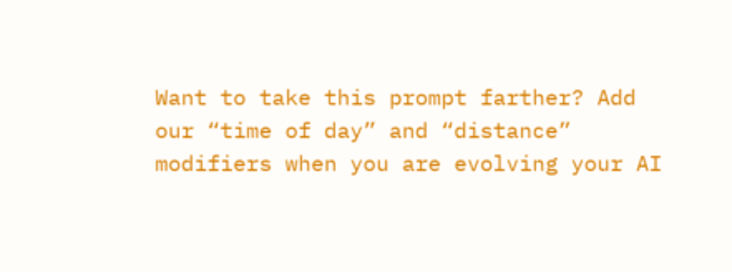Want to take this prompt farther? Add our “time of day” and “distance” modifiers when you are evolving your AI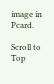image in Pcard.

Scroll to Top